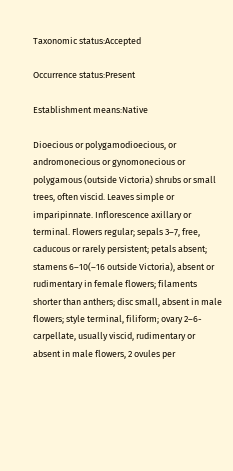Taxonomic status:Accepted

Occurrence status:Present

Establishment means:Native

Dioecious or polygamodioecious, or andromonecious or gynomonecious or polygamous (outside Victoria) shrubs or small trees, often viscid. Leaves simple or imparipinnate. Inflorescence axillary or terminal. Flowers regular; sepals 3–7, free, caducous or rarely persistent; petals absent; stamens 6–10(–16 outside Victoria), absent or rudimentary in female flowers; filaments shorter than anthers; disc small, absent in male flowers; style terminal, filiform; ovary 2–6-carpellate, usually viscid, rudimentary or absent in male flowers, 2 ovules per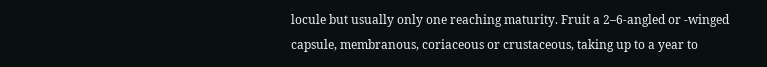locule but usually only one reaching maturity. Fruit a 2–6-angled or -winged capsule, membranous, coriaceous or crustaceous, taking up to a year to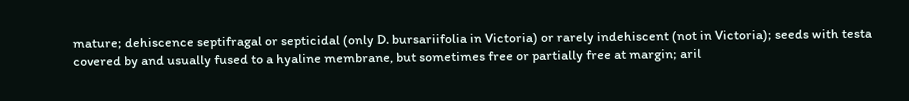mature; dehiscence septifragal or septicidal (only D. bursariifolia in Victoria) or rarely indehiscent (not in Victoria); seeds with testa covered by and usually fused to a hyaline membrane, but sometimes free or partially free at margin; aril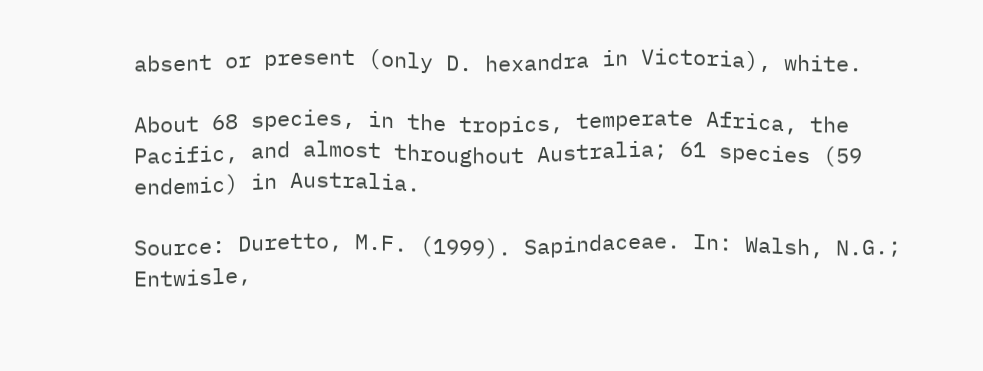absent or present (only D. hexandra in Victoria), white.

About 68 species, in the tropics, temperate Africa, the Pacific, and almost throughout Australia; 61 species (59 endemic) in Australia.

Source: Duretto, M.F. (1999). Sapindaceae. In: Walsh, N.G.; Entwisle,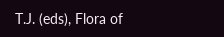T.J. (eds), Flora of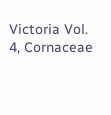Victoria Vol. 4, Cornaceae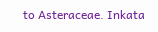to Asteraceae. Inkata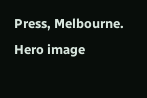Press, Melbourne.
Hero image